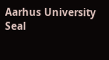Aarhus University Seal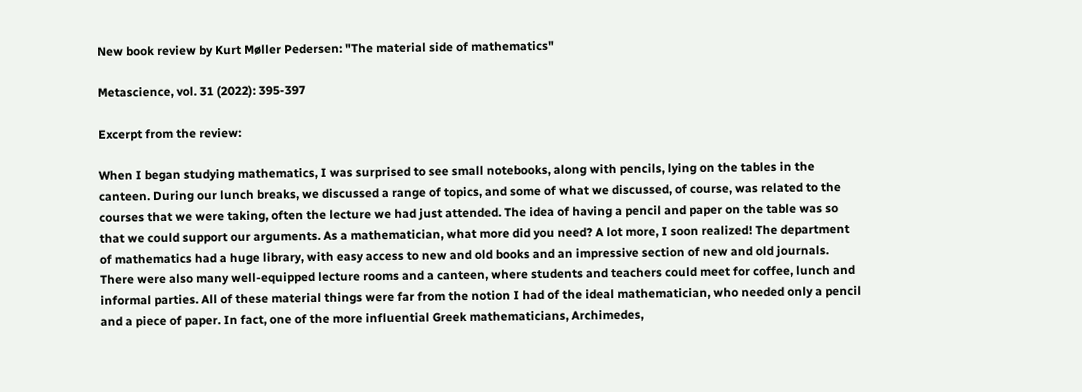New book review by Kurt Møller Pedersen: "The material side of mathematics"

Metascience, vol. 31 (2022): 395-397

Excerpt from the review:

When I began studying mathematics, I was surprised to see small notebooks, along with pencils, lying on the tables in the canteen. During our lunch breaks, we discussed a range of topics, and some of what we discussed, of course, was related to the courses that we were taking, often the lecture we had just attended. The idea of having a pencil and paper on the table was so that we could support our arguments. As a mathematician, what more did you need? A lot more, I soon realized! The department of mathematics had a huge library, with easy access to new and old books and an impressive section of new and old journals. There were also many well-equipped lecture rooms and a canteen, where students and teachers could meet for coffee, lunch and informal parties. All of these material things were far from the notion I had of the ideal mathematician, who needed only a pencil and a piece of paper. In fact, one of the more influential Greek mathematicians, Archimedes,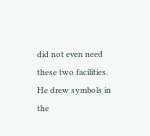did not even need these two facilities. He drew symbols in the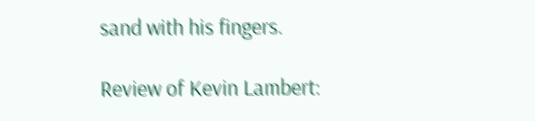sand with his fingers.

Review of Kevin Lambert: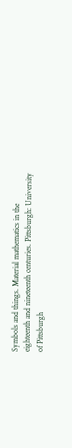Symbols and things. Material mathematics in the eighteenth and nineteenth centuries. Pittsburgh: University of Pittsburgh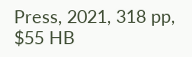Press, 2021, 318 pp, $55 HB